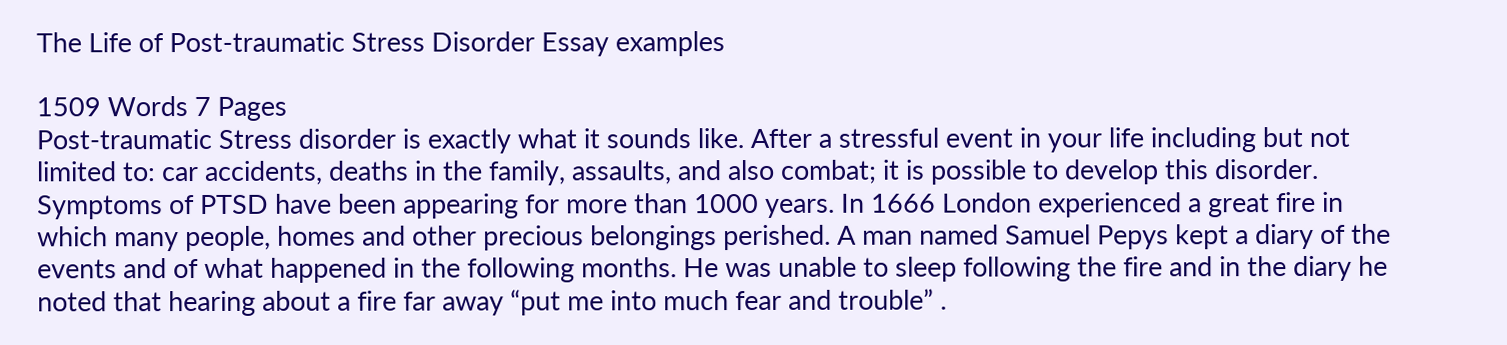The Life of Post-traumatic Stress Disorder Essay examples

1509 Words 7 Pages
Post-traumatic Stress disorder is exactly what it sounds like. After a stressful event in your life including but not limited to: car accidents, deaths in the family, assaults, and also combat; it is possible to develop this disorder. Symptoms of PTSD have been appearing for more than 1000 years. In 1666 London experienced a great fire in which many people, homes and other precious belongings perished. A man named Samuel Pepys kept a diary of the events and of what happened in the following months. He was unable to sleep following the fire and in the diary he noted that hearing about a fire far away “put me into much fear and trouble” .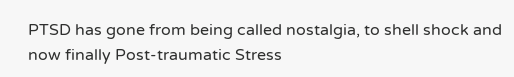PTSD has gone from being called nostalgia, to shell shock and now finally Post-traumatic Stress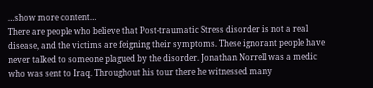…show more content…
There are people who believe that Post-traumatic Stress disorder is not a real disease, and the victims are feigning their symptoms. These ignorant people have never talked to someone plagued by the disorder. Jonathan Norrell was a medic who was sent to Iraq. Throughout his tour there he witnessed many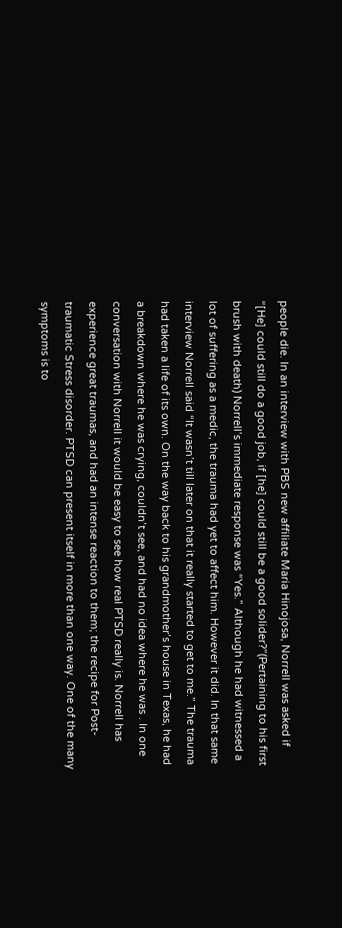people die. In an interview with PBS new affiliate Maria Hinojosa, Norrell was asked if “[He] could still do a good job, if [he] could still be a good solider?”(Pertaining to his first brush with death) Norrell’s immediate response was “Yes.” Although he had witnessed a lot of suffering as a medic, the trauma had yet to affect him. However it did. In that same interview Norrell said “It wasn’t till later on that it really started to get to me.” The trauma had taken a life of its own. On the way back to his grandmother’s house in Texas, he had a breakdown where he was crying, couldn’t see, and had no idea where he was . In one conversation with Norrell it would be easy to see how real PTSD really is. Norrell has experience great traumas, and had an intense reaction to them; the recipe for Post-traumatic Stress disorder. PTSD can present itself in more than one way. One of the many symptoms is to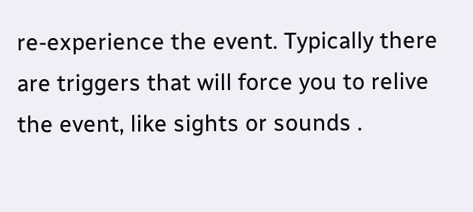re-experience the event. Typically there are triggers that will force you to relive the event, like sights or sounds .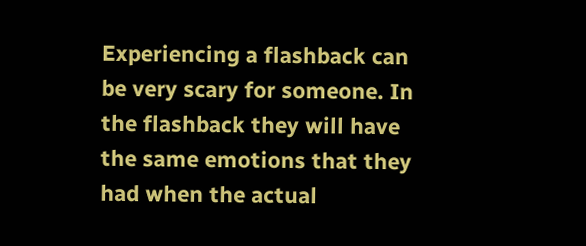Experiencing a flashback can be very scary for someone. In the flashback they will have the same emotions that they had when the actual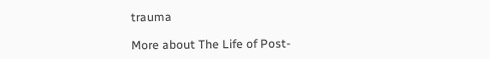trauma

More about The Life of Post-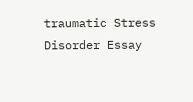traumatic Stress Disorder Essay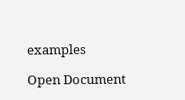examples

Open Document